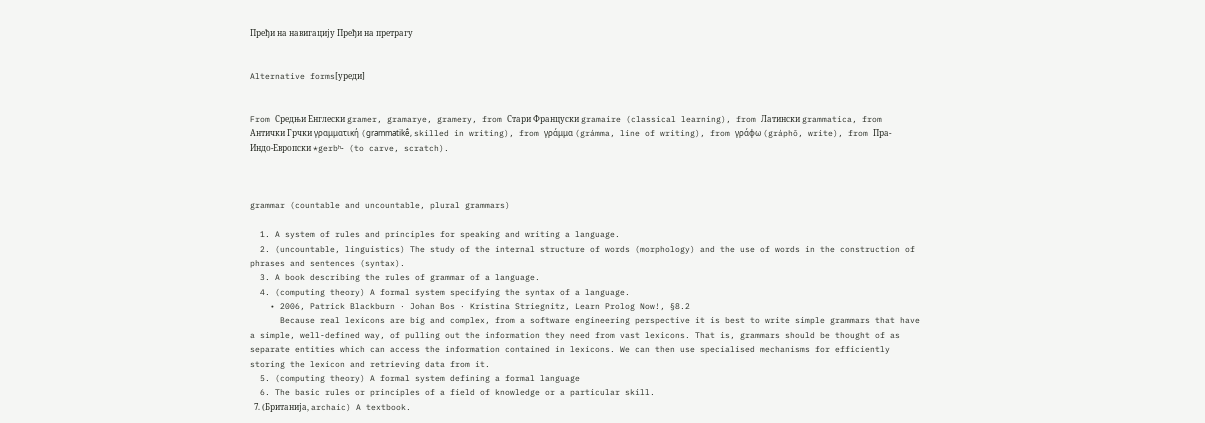Пређи на навигацију Пређи на претрагу


Alternative forms[уреди]


From Средњи Енглески gramer, gramarye, gramery, from Стари Француски gramaire (classical learning), from Латински grammatica, from Антички Грчки γραμματική (grammatikḗ, skilled in writing), from γράμμα (grámma, line of writing), from γράφω (gráphō, write), from Пра-Индо-Европски *gerbʰ- (to carve, scratch).



grammar (countable and uncountable, plural grammars)

  1. A system of rules and principles for speaking and writing a language.
  2. (uncountable, linguistics) The study of the internal structure of words (morphology) and the use of words in the construction of phrases and sentences (syntax).
  3. A book describing the rules of grammar of a language.
  4. (computing theory) A formal system specifying the syntax of a language.
    • 2006, Patrick Blackburn · Johan Bos · Kristina Striegnitz, Learn Prolog Now!, §8.2
      Because real lexicons are big and complex, from a software engineering perspective it is best to write simple grammars that have a simple, well-defined way, of pulling out the information they need from vast lexicons. That is, grammars should be thought of as separate entities which can access the information contained in lexicons. We can then use specialised mechanisms for efficiently storing the lexicon and retrieving data from it.
  5. (computing theory) A formal system defining a formal language
  6. The basic rules or principles of a field of knowledge or a particular skill.
  7. (Британија, archaic) A textbook.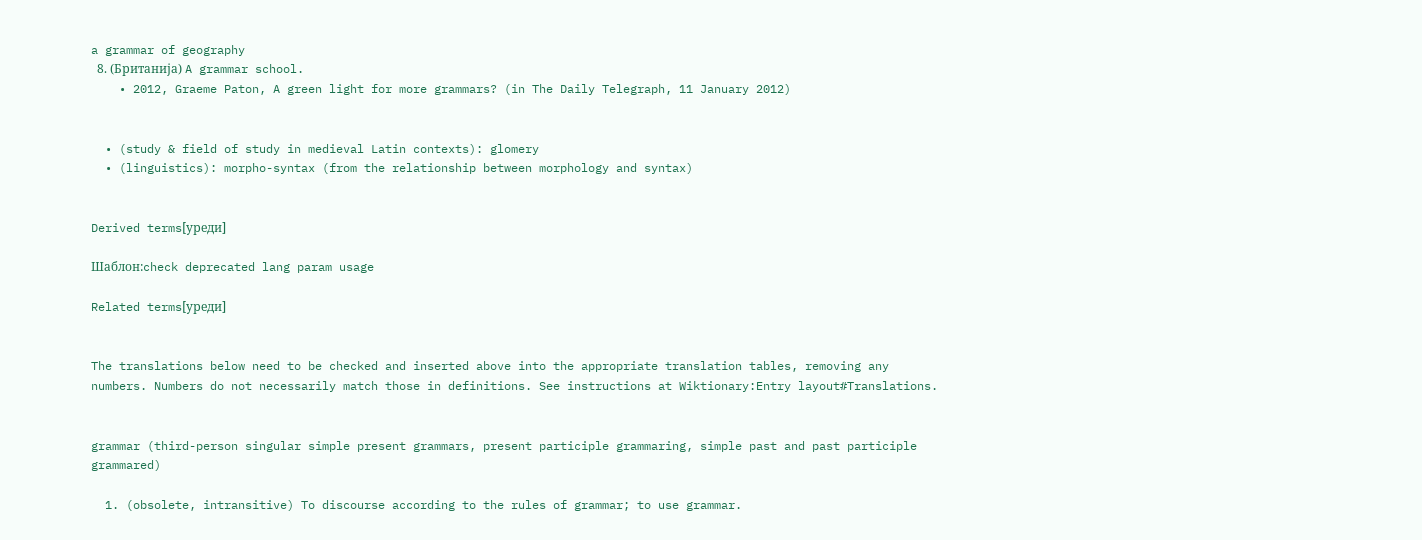a grammar of geography
  8. (Британија) A grammar school.
    • 2012, Graeme Paton, A green light for more grammars? (in The Daily Telegraph, 11 January 2012)


  • (study & field of study in medieval Latin contexts): glomery
  • (linguistics): morpho-syntax (from the relationship between morphology and syntax)


Derived terms[уреди]

Шаблон:check deprecated lang param usage

Related terms[уреди]


The translations below need to be checked and inserted above into the appropriate translation tables, removing any numbers. Numbers do not necessarily match those in definitions. See instructions at Wiktionary:Entry layout#Translations.


grammar (third-person singular simple present grammars, present participle grammaring, simple past and past participle grammared)

  1. (obsolete, intransitive) To discourse according to the rules of grammar; to use grammar.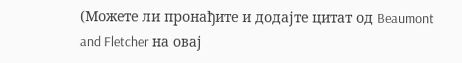(Можете ли пронађите и додајте цитат од Beaumont and Fletcher на овај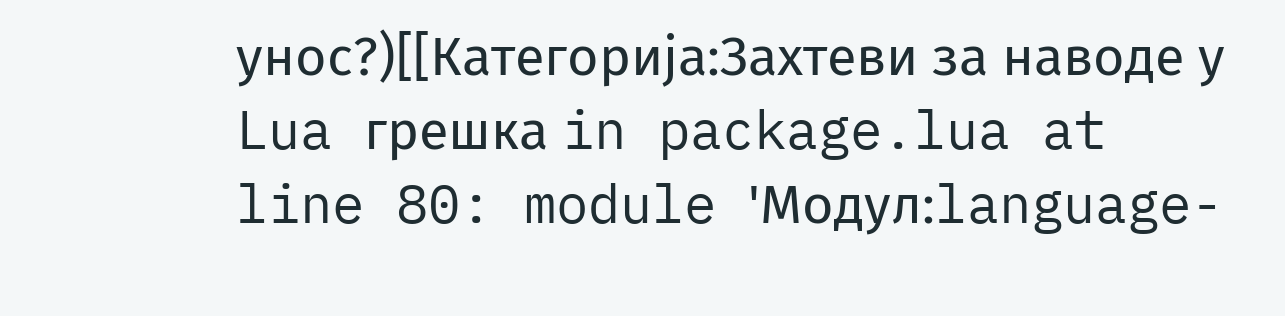унос?)[[Категорија:Захтеви за наводе у Lua грешка in package.lua at line 80: module 'Модул:language-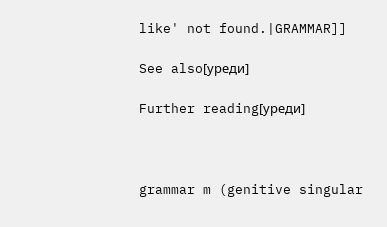like' not found.|GRAMMAR]]

See also[уреди]

Further reading[уреди]



grammar m (genitive singular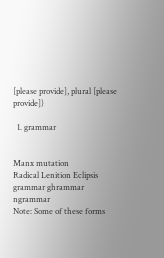[please provide], plural [please provide])

  1. grammar


Manx mutation
Radical Lenition Eclipsis
grammar ghrammar ngrammar
Note: Some of these forms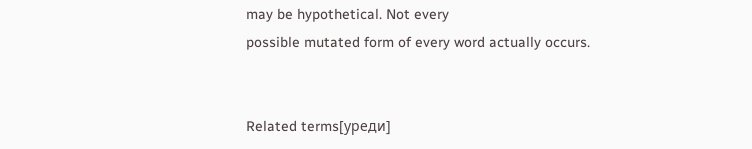may be hypothetical. Not every
possible mutated form of every word actually occurs.


Related terms[уреди]